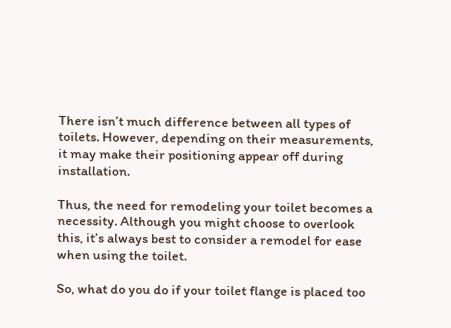There isn’t much difference between all types of toilets. However, depending on their measurements, it may make their positioning appear off during installation.

Thus, the need for remodeling your toilet becomes a necessity. Although you might choose to overlook this, it’s always best to consider a remodel for ease when using the toilet.

So, what do you do if your toilet flange is placed too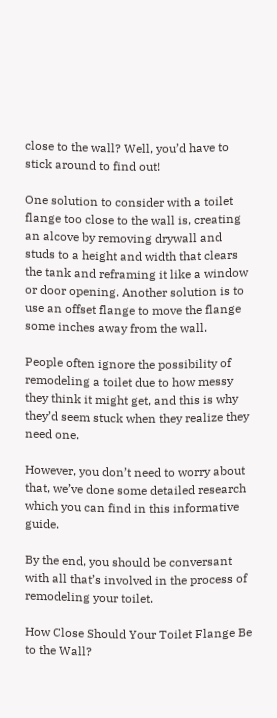close to the wall? Well, you’d have to stick around to find out!

One solution to consider with a toilet flange too close to the wall is, creating an alcove by removing drywall and studs to a height and width that clears the tank and reframing it like a window or door opening. Another solution is to use an offset flange to move the flange some inches away from the wall.

People often ignore the possibility of remodeling a toilet due to how messy they think it might get, and this is why they’d seem stuck when they realize they need one.

However, you don’t need to worry about that, we’ve done some detailed research which you can find in this informative guide.

By the end, you should be conversant with all that’s involved in the process of remodeling your toilet.

How Close Should Your Toilet Flange Be to the Wall?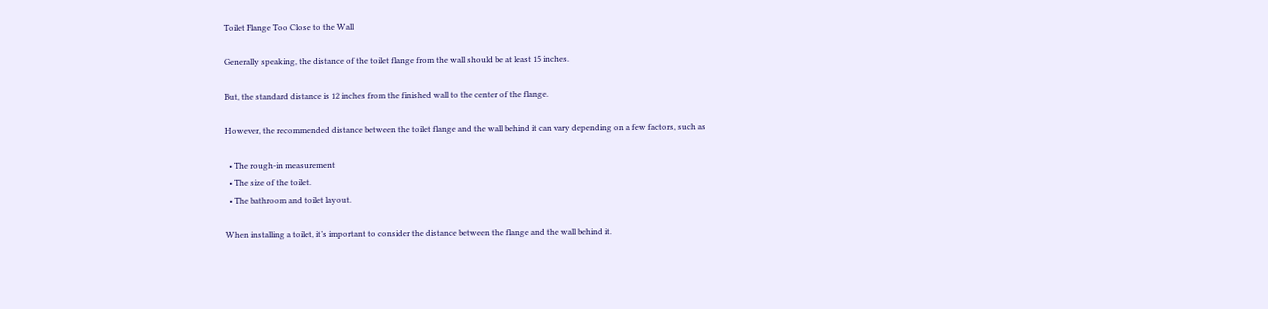Toilet Flange Too Close to the Wall

Generally speaking, the distance of the toilet flange from the wall should be at least 15 inches.

But, the standard distance is 12 inches from the finished wall to the center of the flange.

However, the recommended distance between the toilet flange and the wall behind it can vary depending on a few factors, such as

  • The rough-in measurement
  • The size of the toilet.
  • The bathroom and toilet layout.

When installing a toilet, it’s important to consider the distance between the flange and the wall behind it.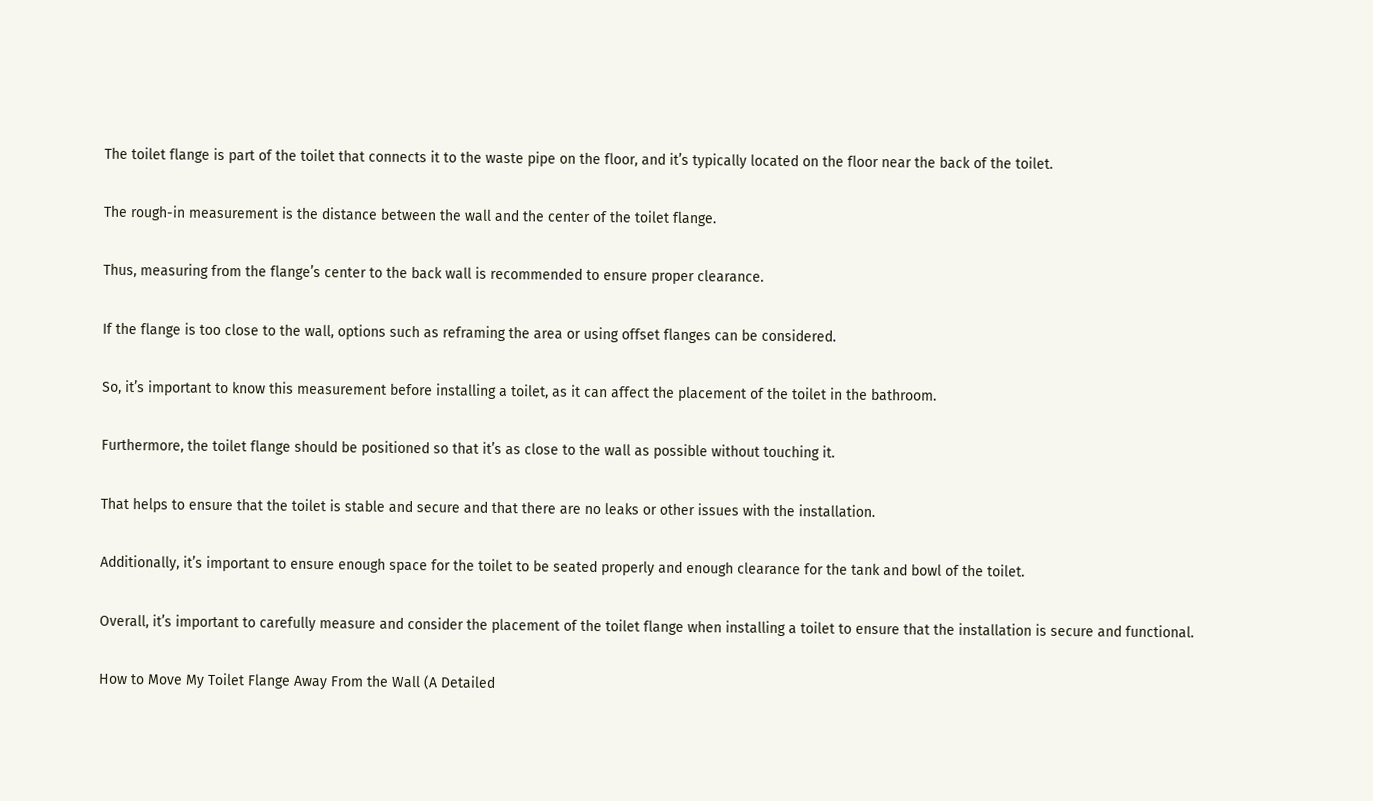The toilet flange is part of the toilet that connects it to the waste pipe on the floor, and it’s typically located on the floor near the back of the toilet.

The rough-in measurement is the distance between the wall and the center of the toilet flange.

Thus, measuring from the flange’s center to the back wall is recommended to ensure proper clearance.

If the flange is too close to the wall, options such as reframing the area or using offset flanges can be considered.

So, it’s important to know this measurement before installing a toilet, as it can affect the placement of the toilet in the bathroom.

Furthermore, the toilet flange should be positioned so that it’s as close to the wall as possible without touching it.

That helps to ensure that the toilet is stable and secure and that there are no leaks or other issues with the installation.

Additionally, it’s important to ensure enough space for the toilet to be seated properly and enough clearance for the tank and bowl of the toilet.

Overall, it’s important to carefully measure and consider the placement of the toilet flange when installing a toilet to ensure that the installation is secure and functional.

How to Move My Toilet Flange Away From the Wall (A Detailed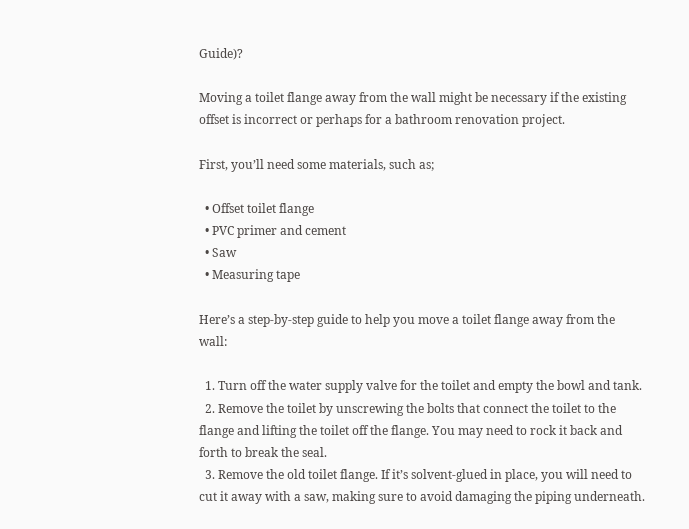Guide)?

Moving a toilet flange away from the wall might be necessary if the existing offset is incorrect or perhaps for a bathroom renovation project.

First, you’ll need some materials, such as;

  • Offset toilet flange
  • PVC primer and cement
  • Saw
  • Measuring tape

Here’s a step-by-step guide to help you move a toilet flange away from the wall:

  1. Turn off the water supply valve for the toilet and empty the bowl and tank.
  2. Remove the toilet by unscrewing the bolts that connect the toilet to the flange and lifting the toilet off the flange. You may need to rock it back and forth to break the seal.
  3. Remove the old toilet flange. If it’s solvent-glued in place, you will need to cut it away with a saw, making sure to avoid damaging the piping underneath.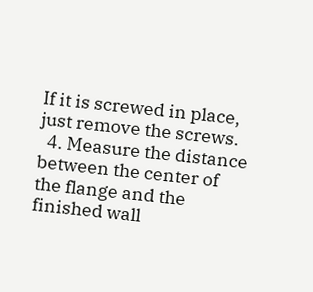If it is screwed in place, just remove the screws.
  4. Measure the distance between the center of the flange and the finished wall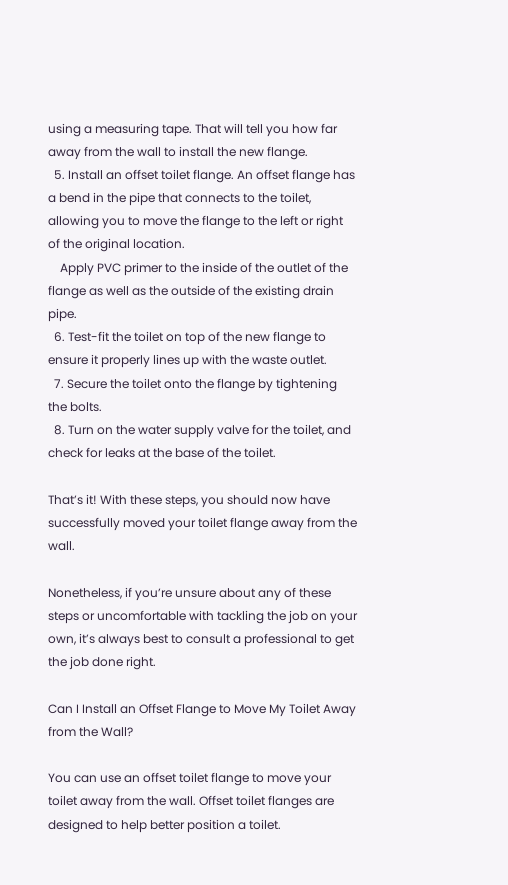using a measuring tape. That will tell you how far away from the wall to install the new flange.
  5. Install an offset toilet flange. An offset flange has a bend in the pipe that connects to the toilet, allowing you to move the flange to the left or right of the original location.
    Apply PVC primer to the inside of the outlet of the flange as well as the outside of the existing drain pipe.
  6. Test-fit the toilet on top of the new flange to ensure it properly lines up with the waste outlet.
  7. Secure the toilet onto the flange by tightening the bolts.
  8. Turn on the water supply valve for the toilet, and check for leaks at the base of the toilet.

That’s it! With these steps, you should now have successfully moved your toilet flange away from the wall.

Nonetheless, if you’re unsure about any of these steps or uncomfortable with tackling the job on your own, it’s always best to consult a professional to get the job done right.

Can I Install an Offset Flange to Move My Toilet Away from the Wall?

You can use an offset toilet flange to move your toilet away from the wall. Offset toilet flanges are designed to help better position a toilet.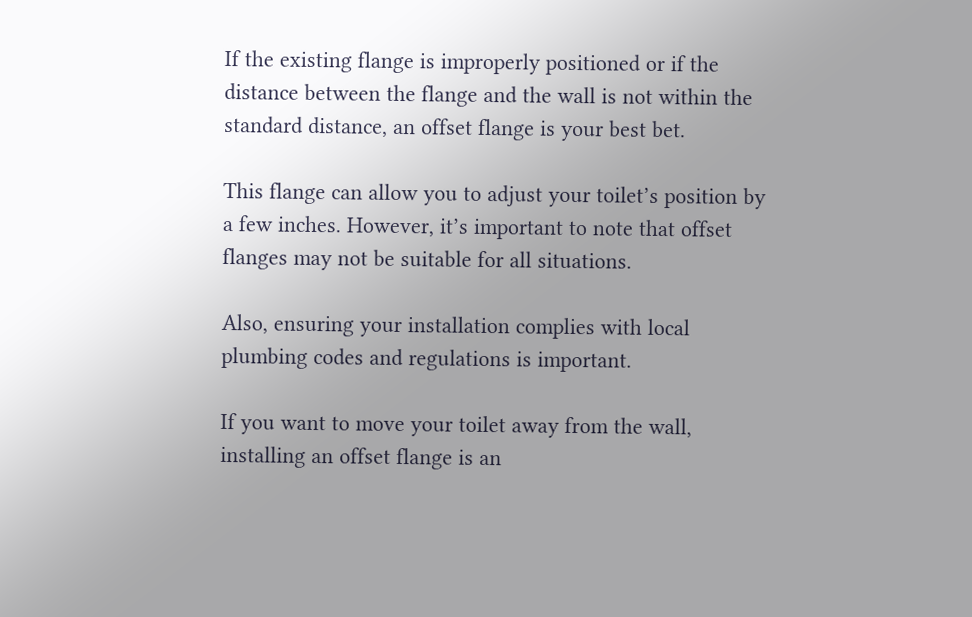If the existing flange is improperly positioned or if the distance between the flange and the wall is not within the standard distance, an offset flange is your best bet.

This flange can allow you to adjust your toilet’s position by a few inches. However, it’s important to note that offset flanges may not be suitable for all situations.

Also, ensuring your installation complies with local plumbing codes and regulations is important.

If you want to move your toilet away from the wall, installing an offset flange is an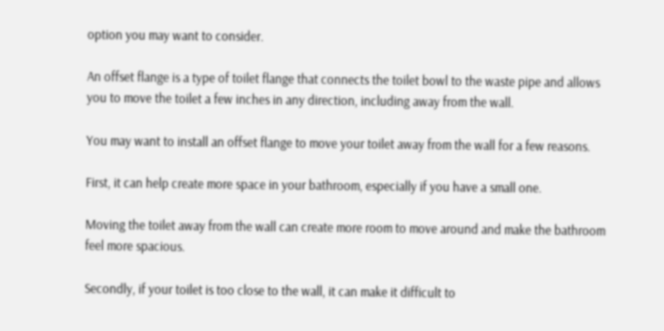option you may want to consider.

An offset flange is a type of toilet flange that connects the toilet bowl to the waste pipe and allows you to move the toilet a few inches in any direction, including away from the wall.

You may want to install an offset flange to move your toilet away from the wall for a few reasons.

First, it can help create more space in your bathroom, especially if you have a small one.

Moving the toilet away from the wall can create more room to move around and make the bathroom feel more spacious.

Secondly, if your toilet is too close to the wall, it can make it difficult to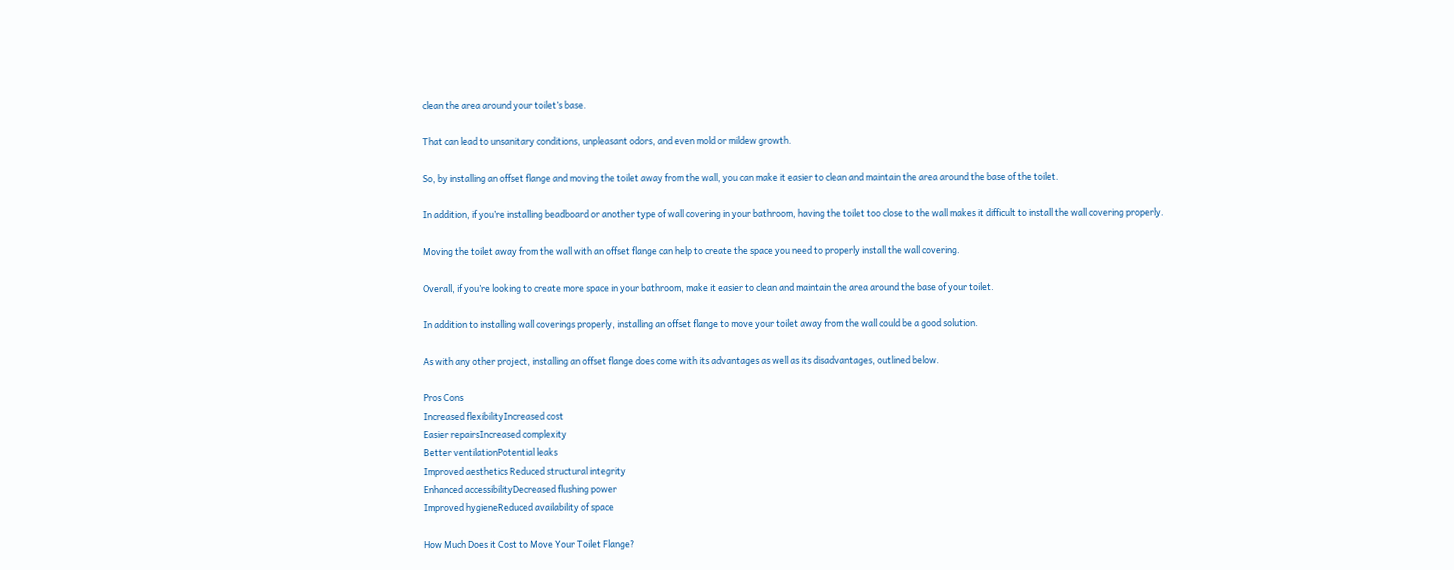clean the area around your toilet’s base.

That can lead to unsanitary conditions, unpleasant odors, and even mold or mildew growth.

So, by installing an offset flange and moving the toilet away from the wall, you can make it easier to clean and maintain the area around the base of the toilet.

In addition, if you’re installing beadboard or another type of wall covering in your bathroom, having the toilet too close to the wall makes it difficult to install the wall covering properly.

Moving the toilet away from the wall with an offset flange can help to create the space you need to properly install the wall covering.

Overall, if you’re looking to create more space in your bathroom, make it easier to clean and maintain the area around the base of your toilet.

In addition to installing wall coverings properly, installing an offset flange to move your toilet away from the wall could be a good solution.

As with any other project, installing an offset flange does come with its advantages as well as its disadvantages, outlined below.

Pros Cons
Increased flexibilityIncreased cost
Easier repairsIncreased complexity
Better ventilationPotential leaks
Improved aesthetics Reduced structural integrity
Enhanced accessibilityDecreased flushing power
Improved hygieneReduced availability of space

How Much Does it Cost to Move Your Toilet Flange?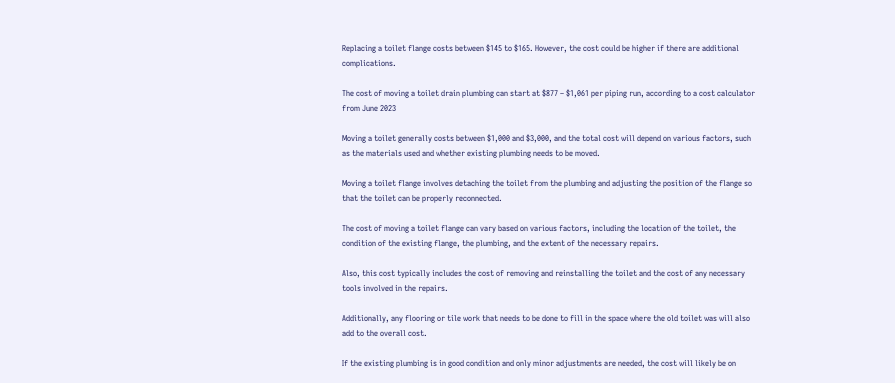Replacing a toilet flange costs between $145 to $165. However, the cost could be higher if there are additional complications.

The cost of moving a toilet drain plumbing can start at $877 – $1,061 per piping run, according to a cost calculator from June 2023

Moving a toilet generally costs between $1,000 and $3,000, and the total cost will depend on various factors, such as the materials used and whether existing plumbing needs to be moved.

Moving a toilet flange involves detaching the toilet from the plumbing and adjusting the position of the flange so that the toilet can be properly reconnected.

The cost of moving a toilet flange can vary based on various factors, including the location of the toilet, the condition of the existing flange, the plumbing, and the extent of the necessary repairs.

Also, this cost typically includes the cost of removing and reinstalling the toilet and the cost of any necessary tools involved in the repairs.

Additionally, any flooring or tile work that needs to be done to fill in the space where the old toilet was will also add to the overall cost.

If the existing plumbing is in good condition and only minor adjustments are needed, the cost will likely be on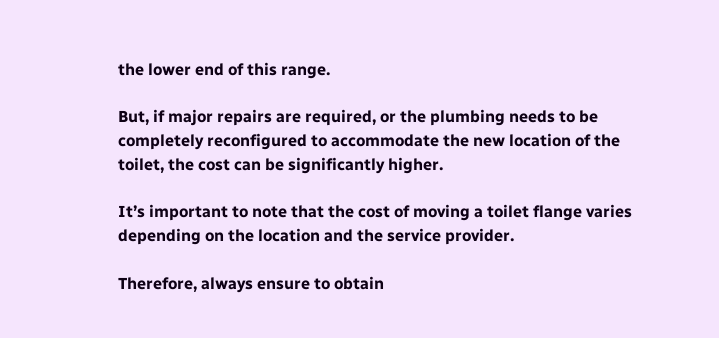the lower end of this range.

But, if major repairs are required, or the plumbing needs to be completely reconfigured to accommodate the new location of the toilet, the cost can be significantly higher.

It’s important to note that the cost of moving a toilet flange varies depending on the location and the service provider.

Therefore, always ensure to obtain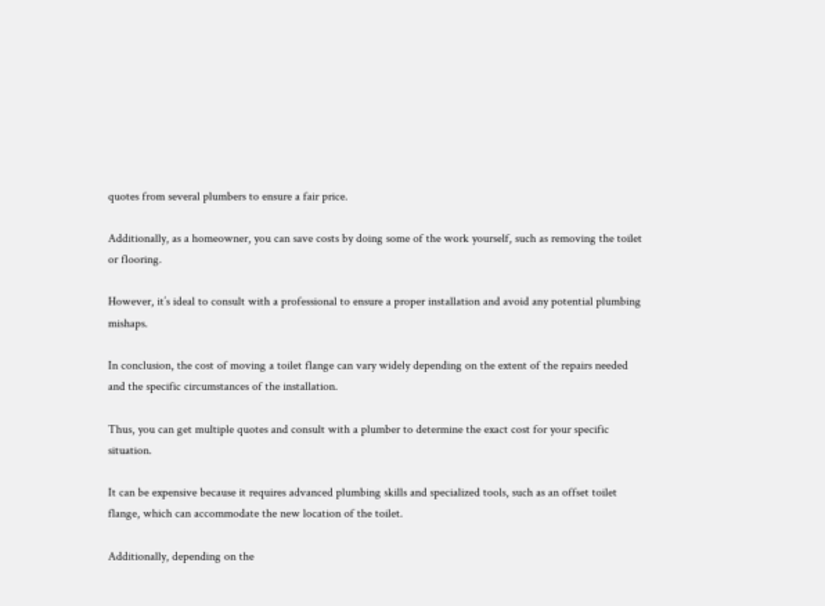quotes from several plumbers to ensure a fair price.

Additionally, as a homeowner, you can save costs by doing some of the work yourself, such as removing the toilet or flooring.

However, it’s ideal to consult with a professional to ensure a proper installation and avoid any potential plumbing mishaps.

In conclusion, the cost of moving a toilet flange can vary widely depending on the extent of the repairs needed and the specific circumstances of the installation.

Thus, you can get multiple quotes and consult with a plumber to determine the exact cost for your specific situation.

It can be expensive because it requires advanced plumbing skills and specialized tools, such as an offset toilet flange, which can accommodate the new location of the toilet.

Additionally, depending on the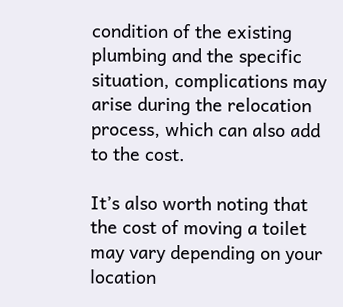condition of the existing plumbing and the specific situation, complications may arise during the relocation process, which can also add to the cost.

It’s also worth noting that the cost of moving a toilet may vary depending on your location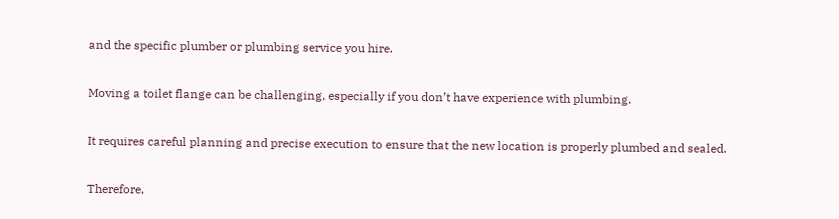and the specific plumber or plumbing service you hire.

Moving a toilet flange can be challenging, especially if you don’t have experience with plumbing.

It requires careful planning and precise execution to ensure that the new location is properly plumbed and sealed.

Therefore,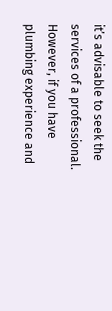it’s advisable to seek the services of a professional. However, if you have plumbing experience and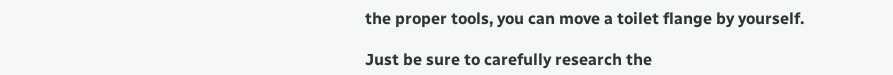the proper tools, you can move a toilet flange by yourself.

Just be sure to carefully research the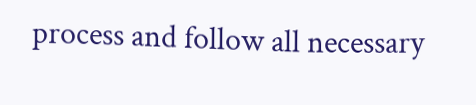process and follow all necessary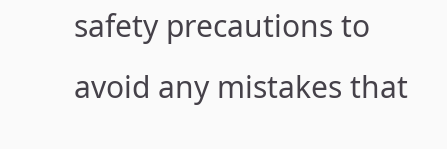safety precautions to avoid any mistakes that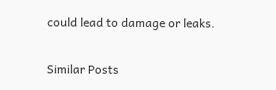could lead to damage or leaks.

Similar Posts